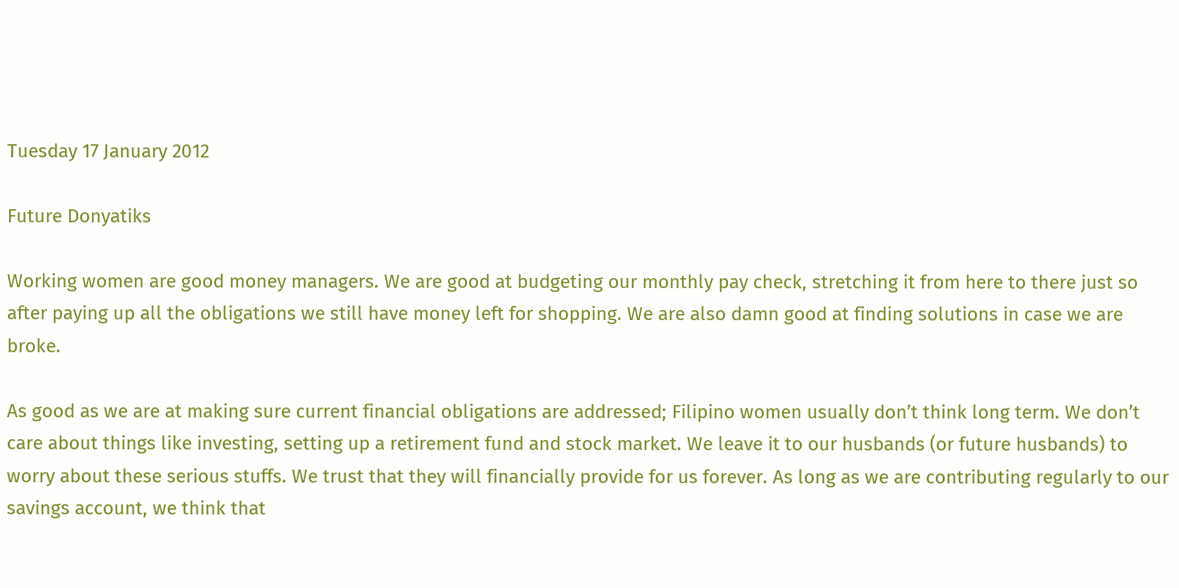Tuesday 17 January 2012

Future Donyatiks

Working women are good money managers. We are good at budgeting our monthly pay check, stretching it from here to there just so after paying up all the obligations we still have money left for shopping. We are also damn good at finding solutions in case we are broke.

As good as we are at making sure current financial obligations are addressed; Filipino women usually don’t think long term. We don’t care about things like investing, setting up a retirement fund and stock market. We leave it to our husbands (or future husbands) to worry about these serious stuffs. We trust that they will financially provide for us forever. As long as we are contributing regularly to our savings account, we think that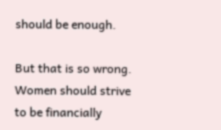should be enough.

But that is so wrong. Women should strive to be financially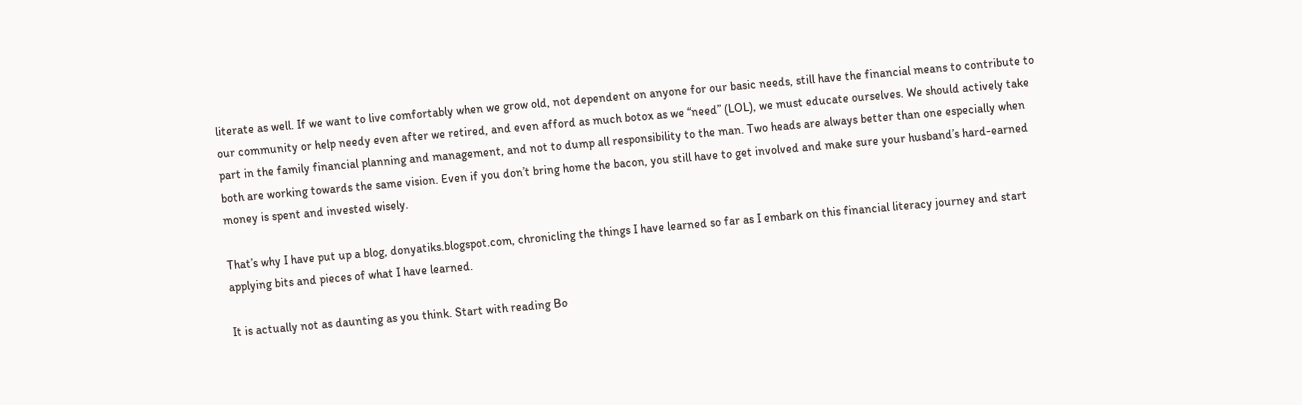literate as well. If we want to live comfortably when we grow old, not dependent on anyone for our basic needs, still have the financial means to contribute to our community or help needy even after we retired, and even afford as much botox as we “need” (LOL), we must educate ourselves. We should actively take part in the family financial planning and management, and not to dump all responsibility to the man. Two heads are always better than one especially when both are working towards the same vision. Even if you don’t bring home the bacon, you still have to get involved and make sure your husband’s hard-earned money is spent and invested wisely.

That’s why I have put up a blog, donyatiks.blogspot.com, chronicling the things I have learned so far as I embark on this financial literacy journey and start applying bits and pieces of what I have learned.

It is actually not as daunting as you think. Start with reading Bo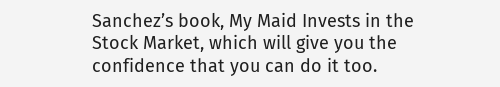Sanchez’s book, My Maid Invests in the Stock Market, which will give you the confidence that you can do it too.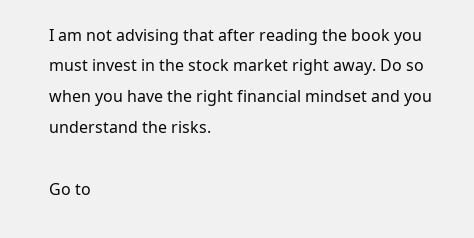I am not advising that after reading the book you must invest in the stock market right away. Do so when you have the right financial mindset and you understand the risks.

Go to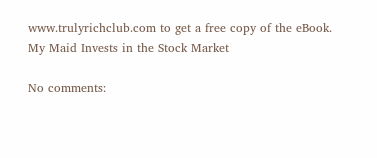www.trulyrichclub.com to get a free copy of the eBook. My Maid Invests in the Stock Market

No comments: